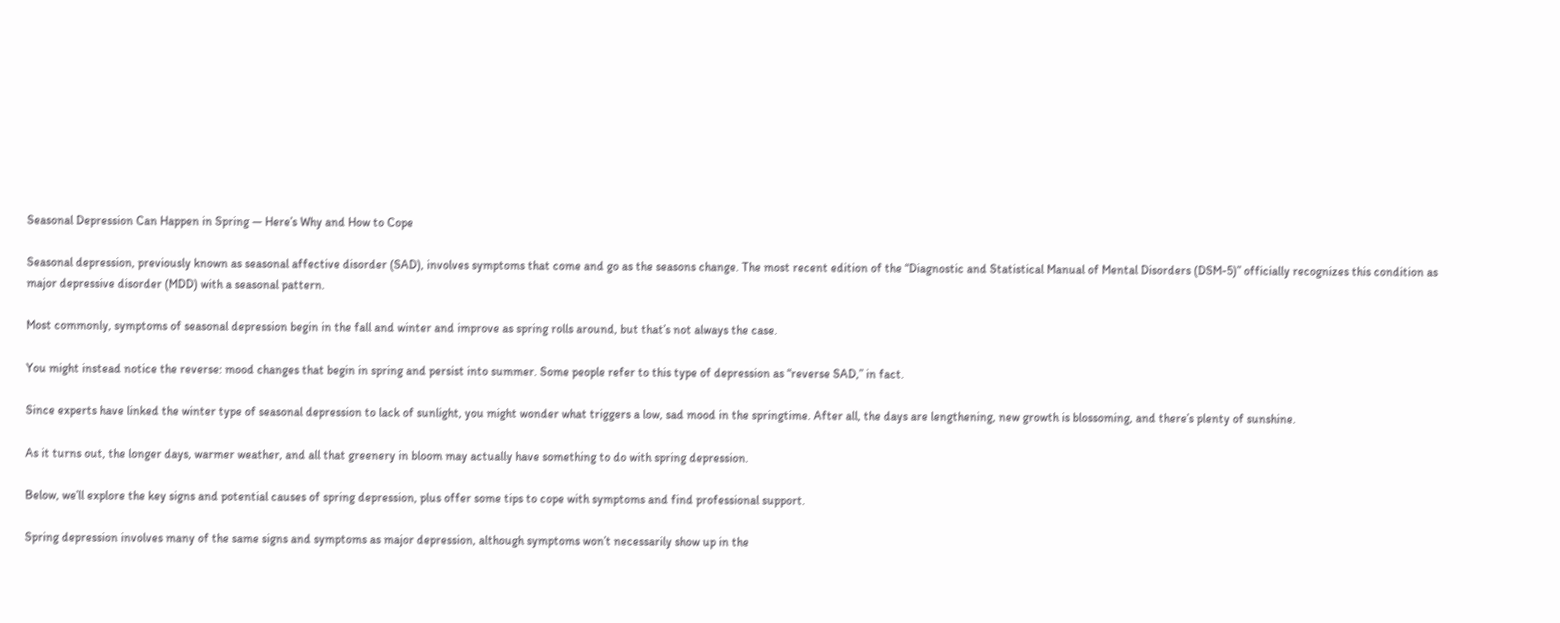Seasonal Depression Can Happen in Spring — Here’s Why and How to Cope

Seasonal depression, previously known as seasonal affective disorder (SAD), involves symptoms that come and go as the seasons change. The most recent edition of the “Diagnostic and Statistical Manual of Mental Disorders (DSM-5)” officially recognizes this condition as major depressive disorder (MDD) with a seasonal pattern.

Most commonly, symptoms of seasonal depression begin in the fall and winter and improve as spring rolls around, but that’s not always the case.

You might instead notice the reverse: mood changes that begin in spring and persist into summer. Some people refer to this type of depression as “reverse SAD,” in fact.

Since experts have linked the winter type of seasonal depression to lack of sunlight, you might wonder what triggers a low, sad mood in the springtime. After all, the days are lengthening, new growth is blossoming, and there’s plenty of sunshine.

As it turns out, the longer days, warmer weather, and all that greenery in bloom may actually have something to do with spring depression.

Below, we’ll explore the key signs and potential causes of spring depression, plus offer some tips to cope with symptoms and find professional support.

Spring depression involves many of the same signs and symptoms as major depression, although symptoms won’t necessarily show up in the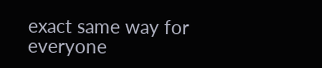exact same way for everyone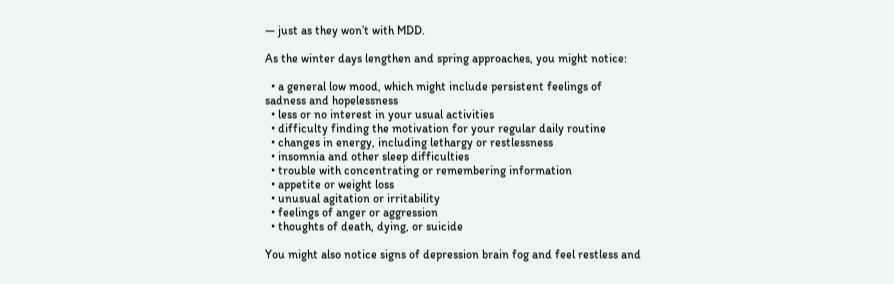— just as they won’t with MDD.

As the winter days lengthen and spring approaches, you might notice:

  • a general low mood, which might include persistent feelings of sadness and hopelessness
  • less or no interest in your usual activities
  • difficulty finding the motivation for your regular daily routine
  • changes in energy, including lethargy or restlessness
  • insomnia and other sleep difficulties
  • trouble with concentrating or remembering information
  • appetite or weight loss
  • unusual agitation or irritability
  • feelings of anger or aggression
  • thoughts of death, dying, or suicide

You might also notice signs of depression brain fog and feel restless and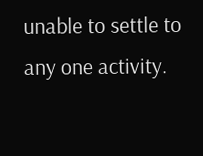unable to settle to any one activity.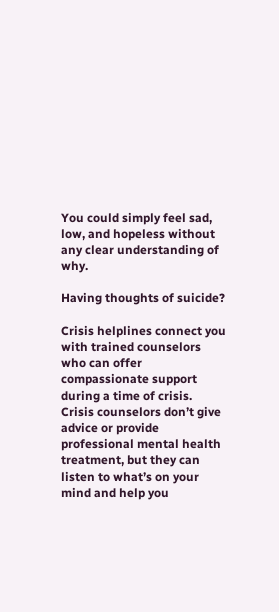You could simply feel sad, low, and hopeless without any clear understanding of why.

Having thoughts of suicide?

Crisis helplines connect you with trained counselors who can offer compassionate support during a time of crisis. Crisis counselors don’t give advice or provide professional mental health treatment, but they can listen to what’s on your mind and help you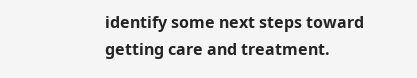identify some next steps toward getting care and treatment.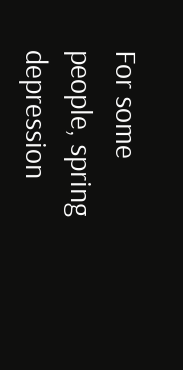For some people, spring depression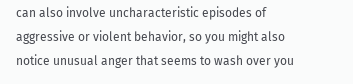can also involve uncharacteristic episodes of aggressive or violent behavior, so you might also notice unusual anger that seems to wash over you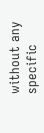without any specific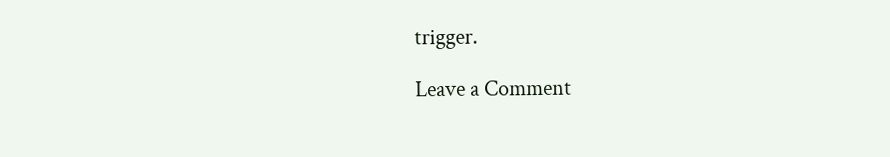trigger.

Leave a Comment